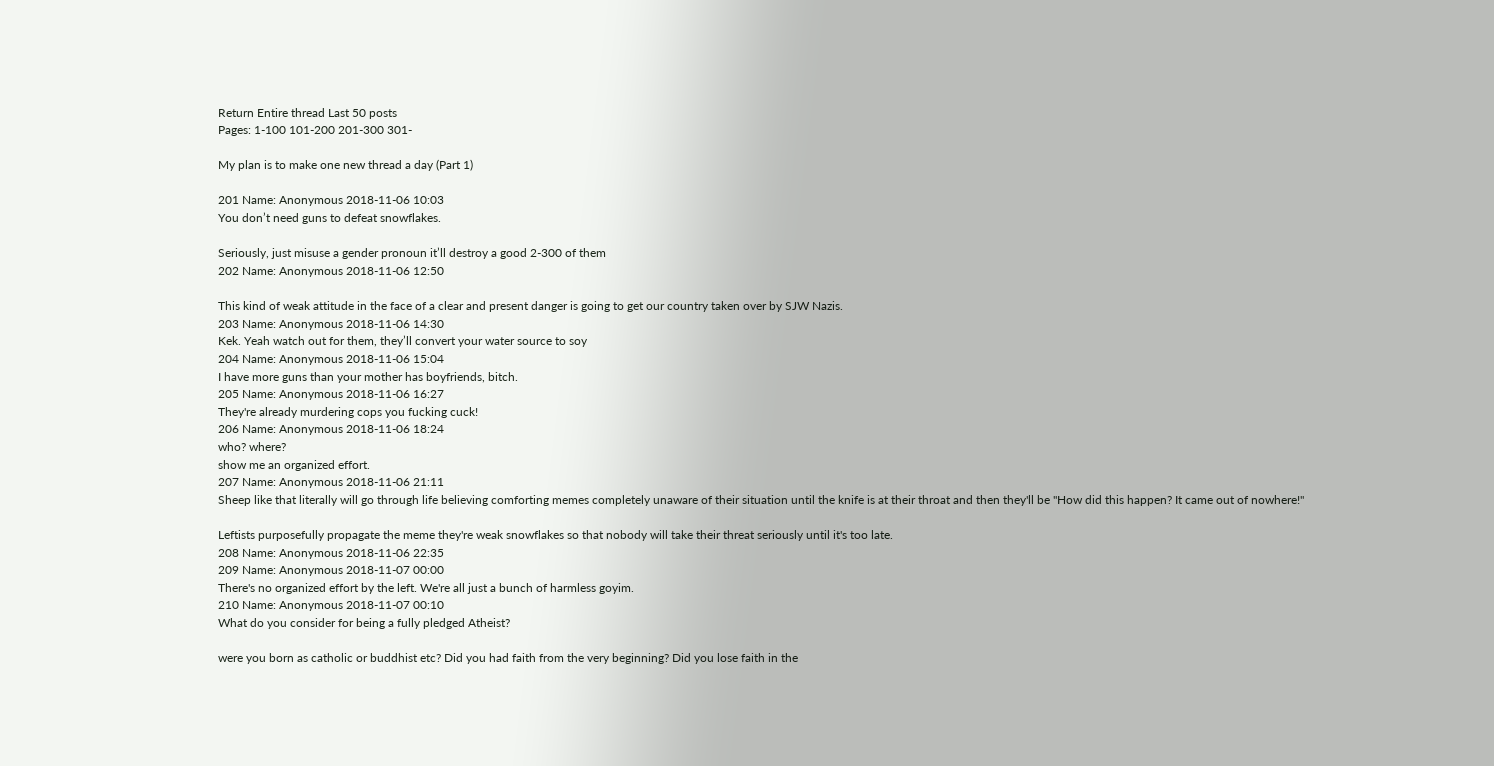Return Entire thread Last 50 posts
Pages: 1-100 101-200 201-300 301-

My plan is to make one new thread a day (Part 1)

201 Name: Anonymous 2018-11-06 10:03
You don’t need guns to defeat snowflakes.

Seriously, just misuse a gender pronoun it’ll destroy a good 2-300 of them
202 Name: Anonymous 2018-11-06 12:50

This kind of weak attitude in the face of a clear and present danger is going to get our country taken over by SJW Nazis.
203 Name: Anonymous 2018-11-06 14:30
Kek. Yeah watch out for them, they’ll convert your water source to soy
204 Name: Anonymous 2018-11-06 15:04
I have more guns than your mother has boyfriends, bitch.
205 Name: Anonymous 2018-11-06 16:27
They're already murdering cops you fucking cuck!
206 Name: Anonymous 2018-11-06 18:24
who? where?
show me an organized effort.
207 Name: Anonymous 2018-11-06 21:11
Sheep like that literally will go through life believing comforting memes completely unaware of their situation until the knife is at their throat and then they'll be "How did this happen? It came out of nowhere!"

Leftists purposefully propagate the meme they're weak snowflakes so that nobody will take their threat seriously until it's too late.
208 Name: Anonymous 2018-11-06 22:35
209 Name: Anonymous 2018-11-07 00:00
There's no organized effort by the left. We're all just a bunch of harmless goyim.
210 Name: Anonymous 2018-11-07 00:10
What do you consider for being a fully pledged Atheist?

were you born as catholic or buddhist etc? Did you had faith from the very beginning? Did you lose faith in the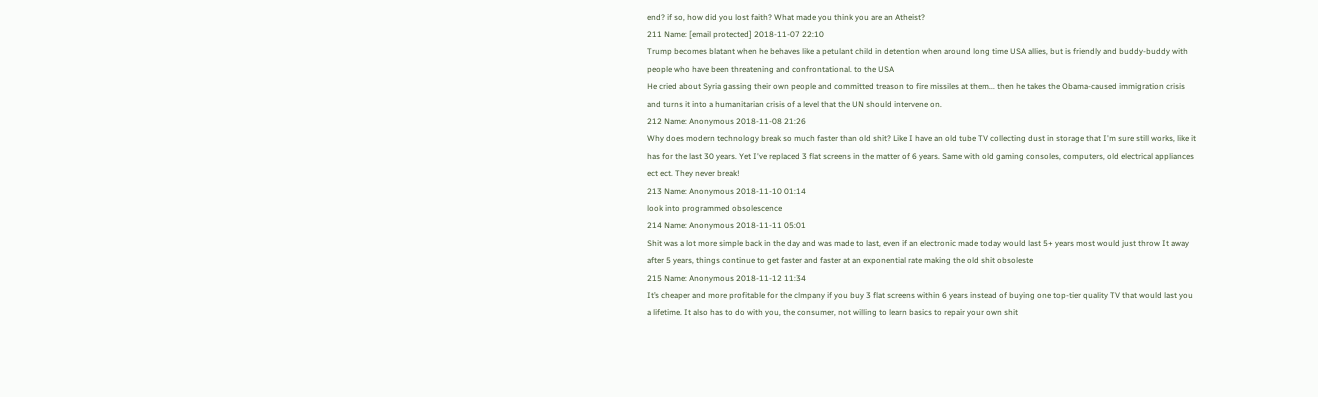end? if so, how did you lost faith? What made you think you are an Atheist?
211 Name: [email protected] 2018-11-07 22:10
Trump becomes blatant when he behaves like a petulant child in detention when around long time USA allies, but is friendly and buddy-buddy with people who have been threatening and confrontational. to the USA
He cried about Syria gassing their own people and committed treason to fire missiles at them... then he takes the Obama-caused immigration crisis and turns it into a humanitarian crisis of a level that the UN should intervene on.
212 Name: Anonymous 2018-11-08 21:26
Why does modern technology break so much faster than old shit? Like I have an old tube TV collecting dust in storage that I'm sure still works, like it has for the last 30 years. Yet I've replaced 3 flat screens in the matter of 6 years. Same with old gaming consoles, computers, old electrical appliances ect ect. They never break!
213 Name: Anonymous 2018-11-10 01:14
look into programmed obsolescence
214 Name: Anonymous 2018-11-11 05:01
Shit was a lot more simple back in the day and was made to last, even if an electronic made today would last 5+ years most would just throw It away after 5 years, things continue to get faster and faster at an exponential rate making the old shit obsoleste
215 Name: Anonymous 2018-11-12 11:34
It’s cheaper and more profitable for the clmpany if you buy 3 flat screens within 6 years instead of buying one top-tier quality TV that would last you a lifetime. It also has to do with you, the consumer, not willing to learn basics to repair your own shit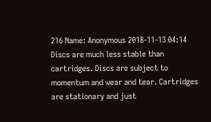216 Name: Anonymous 2018-11-13 04:14
Discs are much less stable than cartridges. Discs are subject to momentum and wear and tear. Cartridges are stationary and just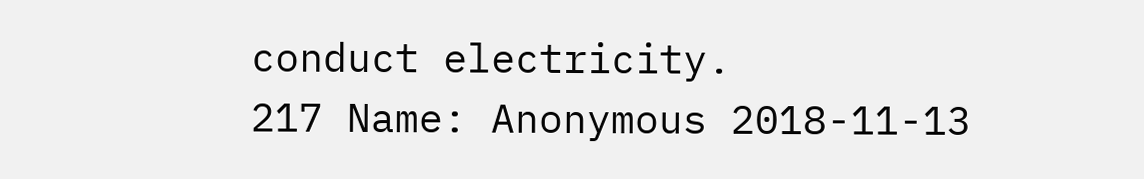conduct electricity.
217 Name: Anonymous 2018-11-13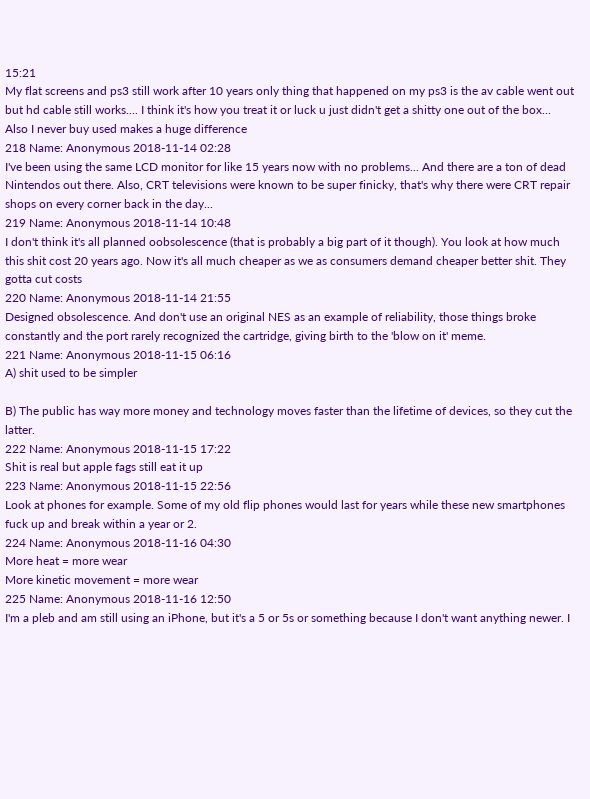15:21
My flat screens and ps3 still work after 10 years only thing that happened on my ps3 is the av cable went out but hd cable still works.... I think it's how you treat it or luck u just didn't get a shitty one out of the box... Also I never buy used makes a huge difference
218 Name: Anonymous 2018-11-14 02:28
I've been using the same LCD monitor for like 15 years now with no problems... And there are a ton of dead Nintendos out there. Also, CRT televisions were known to be super finicky, that's why there were CRT repair shops on every corner back in the day...
219 Name: Anonymous 2018-11-14 10:48
I don't think it's all planned oobsolescence (that is probably a big part of it though). You look at how much this shit cost 20 years ago. Now it's all much cheaper as we as consumers demand cheaper better shit. They gotta cut costs
220 Name: Anonymous 2018-11-14 21:55
Designed obsolescence. And don't use an original NES as an example of reliability, those things broke constantly and the port rarely recognized the cartridge, giving birth to the 'blow on it' meme.
221 Name: Anonymous 2018-11-15 06:16
A) shit used to be simpler

B) The public has way more money and technology moves faster than the lifetime of devices, so they cut the latter.
222 Name: Anonymous 2018-11-15 17:22
Shit is real but apple fags still eat it up
223 Name: Anonymous 2018-11-15 22:56
Look at phones for example. Some of my old flip phones would last for years while these new smartphones fuck up and break within a year or 2.
224 Name: Anonymous 2018-11-16 04:30
More heat = more wear
More kinetic movement = more wear
225 Name: Anonymous 2018-11-16 12:50
I'm a pleb and am still using an iPhone, but it's a 5 or 5s or something because I don't want anything newer. I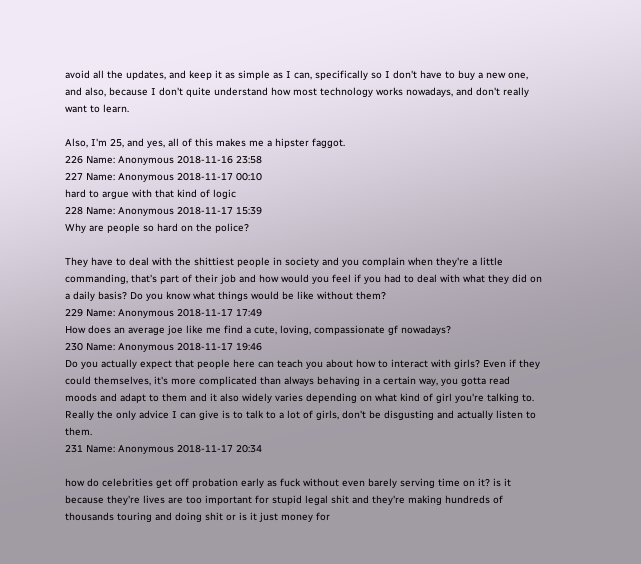avoid all the updates, and keep it as simple as I can, specifically so I don't have to buy a new one, and also, because I don't quite understand how most technology works nowadays, and don't really want to learn.

Also, I'm 25, and yes, all of this makes me a hipster faggot.
226 Name: Anonymous 2018-11-16 23:58
227 Name: Anonymous 2018-11-17 00:10
hard to argue with that kind of logic
228 Name: Anonymous 2018-11-17 15:39
Why are people so hard on the police?

They have to deal with the shittiest people in society and you complain when they're a little commanding, that's part of their job and how would you feel if you had to deal with what they did on a daily basis? Do you know what things would be like without them?
229 Name: Anonymous 2018-11-17 17:49
How does an average joe like me find a cute, loving, compassionate gf nowadays?
230 Name: Anonymous 2018-11-17 19:46
Do you actually expect that people here can teach you about how to interact with girls? Even if they could themselves, it's more complicated than always behaving in a certain way, you gotta read moods and adapt to them and it also widely varies depending on what kind of girl you're talking to.
Really the only advice I can give is to talk to a lot of girls, don't be disgusting and actually listen to them.
231 Name: Anonymous 2018-11-17 20:34

how do celebrities get off probation early as fuck without even barely serving time on it? is it because they're lives are too important for stupid legal shit and they're making hundreds of thousands touring and doing shit or is it just money for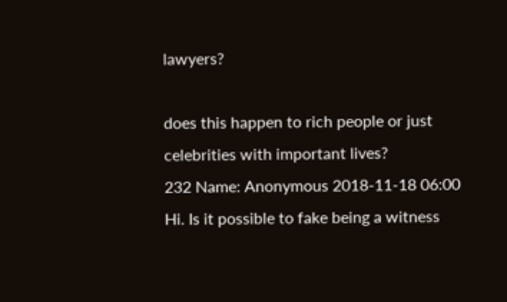lawyers?

does this happen to rich people or just celebrities with important lives?
232 Name: Anonymous 2018-11-18 06:00
Hi. Is it possible to fake being a witness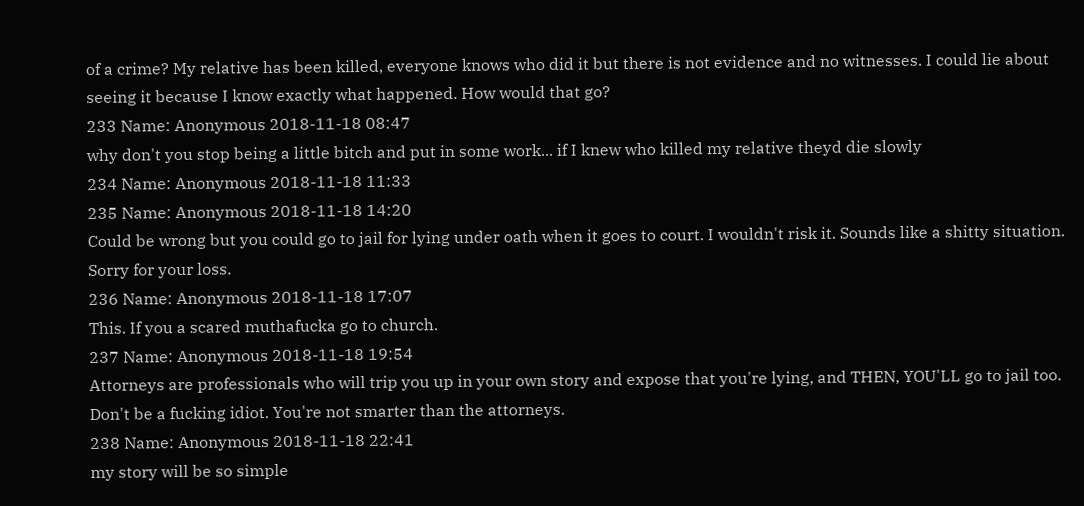of a crime? My relative has been killed, everyone knows who did it but there is not evidence and no witnesses. I could lie about seeing it because I know exactly what happened. How would that go?
233 Name: Anonymous 2018-11-18 08:47
why don't you stop being a little bitch and put in some work... if I knew who killed my relative theyd die slowly
234 Name: Anonymous 2018-11-18 11:33
235 Name: Anonymous 2018-11-18 14:20
Could be wrong but you could go to jail for lying under oath when it goes to court. I wouldn't risk it. Sounds like a shitty situation. Sorry for your loss.
236 Name: Anonymous 2018-11-18 17:07
This. If you a scared muthafucka go to church.
237 Name: Anonymous 2018-11-18 19:54
Attorneys are professionals who will trip you up in your own story and expose that you're lying, and THEN, YOU'LL go to jail too.
Don't be a fucking idiot. You're not smarter than the attorneys.
238 Name: Anonymous 2018-11-18 22:41
my story will be so simple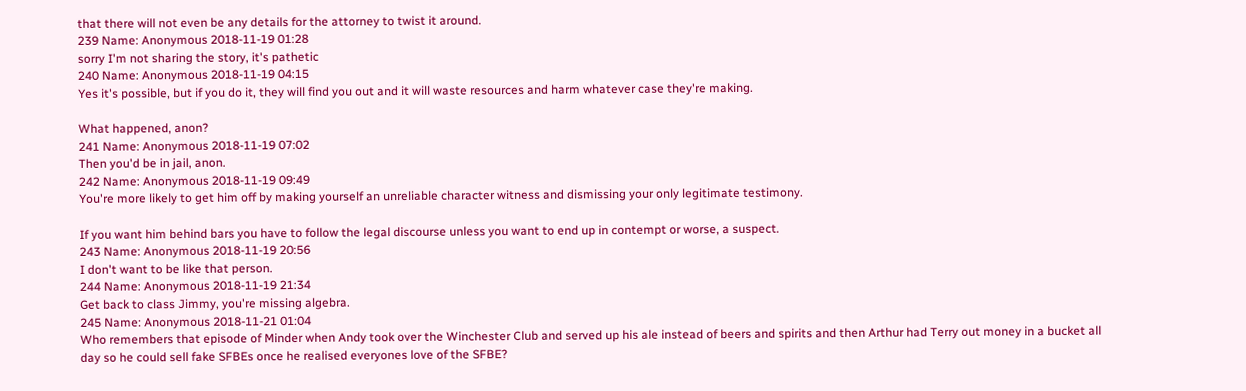that there will not even be any details for the attorney to twist it around.
239 Name: Anonymous 2018-11-19 01:28
sorry I'm not sharing the story, it's pathetic
240 Name: Anonymous 2018-11-19 04:15
Yes it's possible, but if you do it, they will find you out and it will waste resources and harm whatever case they're making.

What happened, anon?
241 Name: Anonymous 2018-11-19 07:02
Then you'd be in jail, anon.
242 Name: Anonymous 2018-11-19 09:49
You're more likely to get him off by making yourself an unreliable character witness and dismissing your only legitimate testimony.

If you want him behind bars you have to follow the legal discourse unless you want to end up in contempt or worse, a suspect.
243 Name: Anonymous 2018-11-19 20:56
I don't want to be like that person.
244 Name: Anonymous 2018-11-19 21:34
Get back to class Jimmy, you're missing algebra.
245 Name: Anonymous 2018-11-21 01:04
Who remembers that episode of Minder when Andy took over the Winchester Club and served up his ale instead of beers and spirits and then Arthur had Terry out money in a bucket all day so he could sell fake SFBEs once he realised everyones love of the SFBE?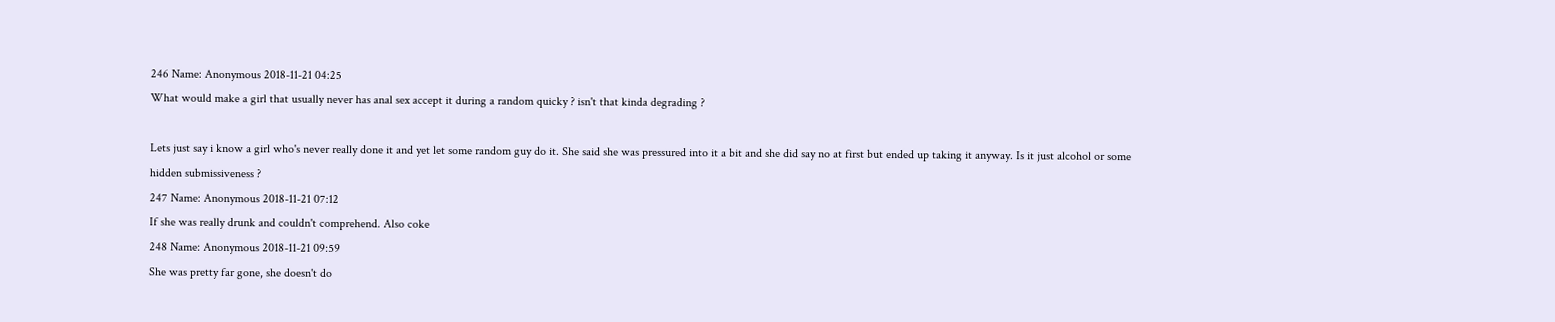246 Name: Anonymous 2018-11-21 04:25
What would make a girl that usually never has anal sex accept it during a random quicky ? isn't that kinda degrading ?

Lets just say i know a girl who's never really done it and yet let some random guy do it. She said she was pressured into it a bit and she did say no at first but ended up taking it anyway. Is it just alcohol or some hidden submissiveness ?
247 Name: Anonymous 2018-11-21 07:12
If she was really drunk and couldn't comprehend. Also coke
248 Name: Anonymous 2018-11-21 09:59
She was pretty far gone, she doesn't do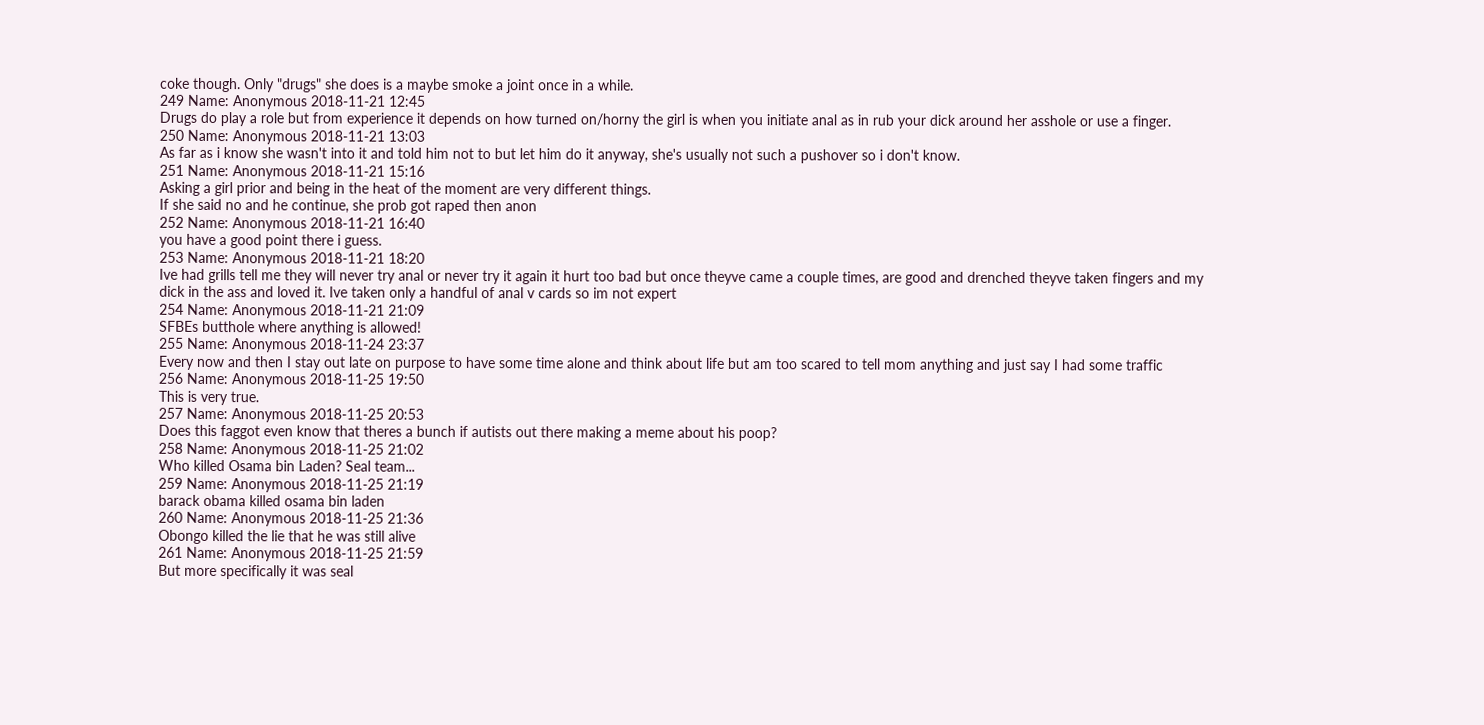coke though. Only "drugs" she does is a maybe smoke a joint once in a while.
249 Name: Anonymous 2018-11-21 12:45
Drugs do play a role but from experience it depends on how turned on/horny the girl is when you initiate anal as in rub your dick around her asshole or use a finger.
250 Name: Anonymous 2018-11-21 13:03
As far as i know she wasn't into it and told him not to but let him do it anyway, she's usually not such a pushover so i don't know.
251 Name: Anonymous 2018-11-21 15:16
Asking a girl prior and being in the heat of the moment are very different things.
If she said no and he continue, she prob got raped then anon
252 Name: Anonymous 2018-11-21 16:40
you have a good point there i guess.
253 Name: Anonymous 2018-11-21 18:20
Ive had grills tell me they will never try anal or never try it again it hurt too bad but once theyve came a couple times, are good and drenched theyve taken fingers and my dick in the ass and loved it. Ive taken only a handful of anal v cards so im not expert
254 Name: Anonymous 2018-11-21 21:09
SFBEs butthole where anything is allowed!
255 Name: Anonymous 2018-11-24 23:37
Every now and then I stay out late on purpose to have some time alone and think about life but am too scared to tell mom anything and just say I had some traffic
256 Name: Anonymous 2018-11-25 19:50
This is very true.
257 Name: Anonymous 2018-11-25 20:53
Does this faggot even know that theres a bunch if autists out there making a meme about his poop?
258 Name: Anonymous 2018-11-25 21:02
Who killed Osama bin Laden? Seal team...
259 Name: Anonymous 2018-11-25 21:19
barack obama killed osama bin laden
260 Name: Anonymous 2018-11-25 21:36
Obongo killed the lie that he was still alive
261 Name: Anonymous 2018-11-25 21:59
But more specifically it was seal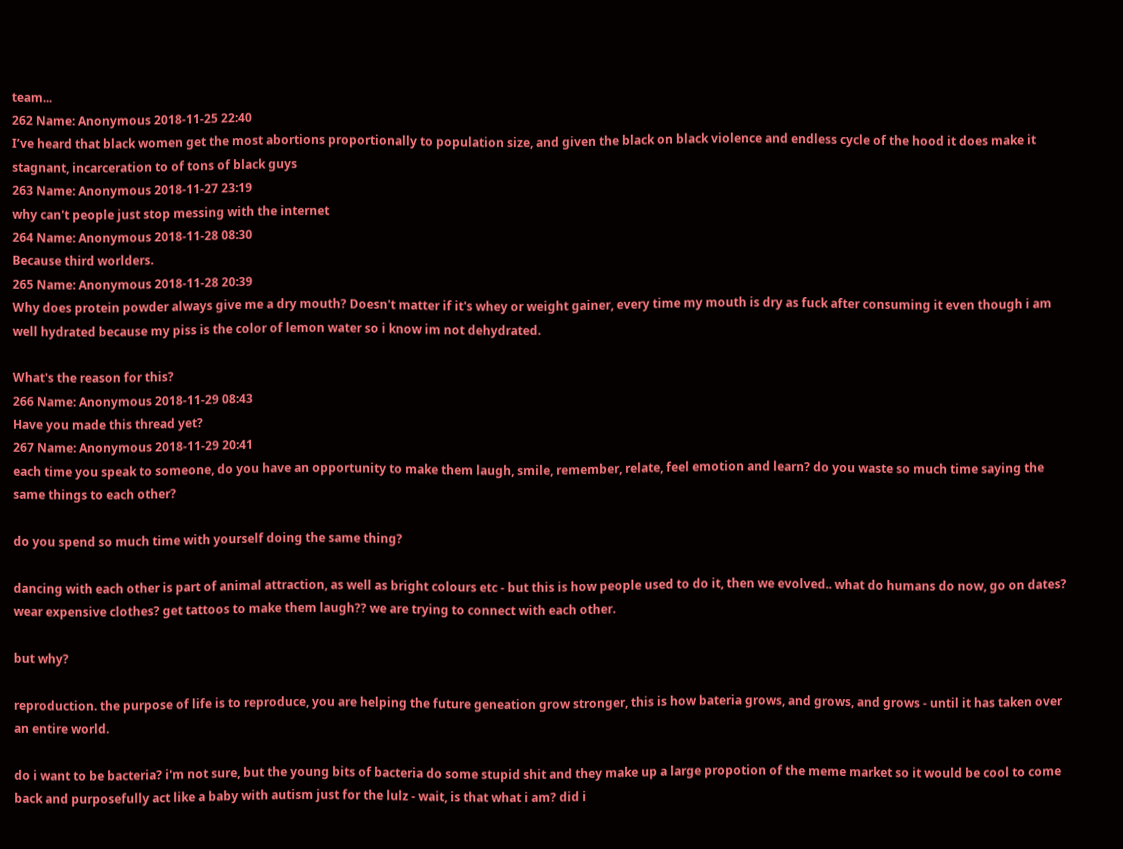team...
262 Name: Anonymous 2018-11-25 22:40
I’ve heard that black women get the most abortions proportionally to population size, and given the black on black violence and endless cycle of the hood it does make it stagnant, incarceration to of tons of black guys
263 Name: Anonymous 2018-11-27 23:19
why can't people just stop messing with the internet
264 Name: Anonymous 2018-11-28 08:30
Because third worlders.
265 Name: Anonymous 2018-11-28 20:39
Why does protein powder always give me a dry mouth? Doesn't matter if it's whey or weight gainer, every time my mouth is dry as fuck after consuming it even though i am well hydrated because my piss is the color of lemon water so i know im not dehydrated.

What's the reason for this?
266 Name: Anonymous 2018-11-29 08:43
Have you made this thread yet?
267 Name: Anonymous 2018-11-29 20:41
each time you speak to someone, do you have an opportunity to make them laugh, smile, remember, relate, feel emotion and learn? do you waste so much time saying the same things to each other?

do you spend so much time with yourself doing the same thing?

dancing with each other is part of animal attraction, as well as bright colours etc - but this is how people used to do it, then we evolved.. what do humans do now, go on dates? wear expensive clothes? get tattoos to make them laugh?? we are trying to connect with each other.

but why?

reproduction. the purpose of life is to reproduce, you are helping the future geneation grow stronger, this is how bateria grows, and grows, and grows - until it has taken over an entire world.

do i want to be bacteria? i'm not sure, but the young bits of bacteria do some stupid shit and they make up a large propotion of the meme market so it would be cool to come back and purposefully act like a baby with autism just for the lulz - wait, is that what i am? did i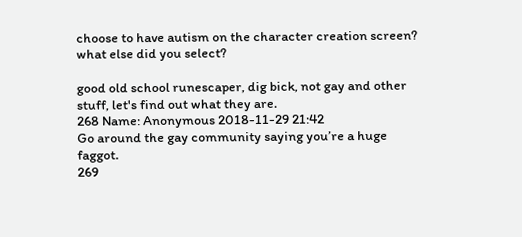choose to have autism on the character creation screen? what else did you select?

good old school runescaper, dig bick, not gay and other stuff, let's find out what they are.
268 Name: Anonymous 2018-11-29 21:42
Go around the gay community saying you’re a huge faggot.
269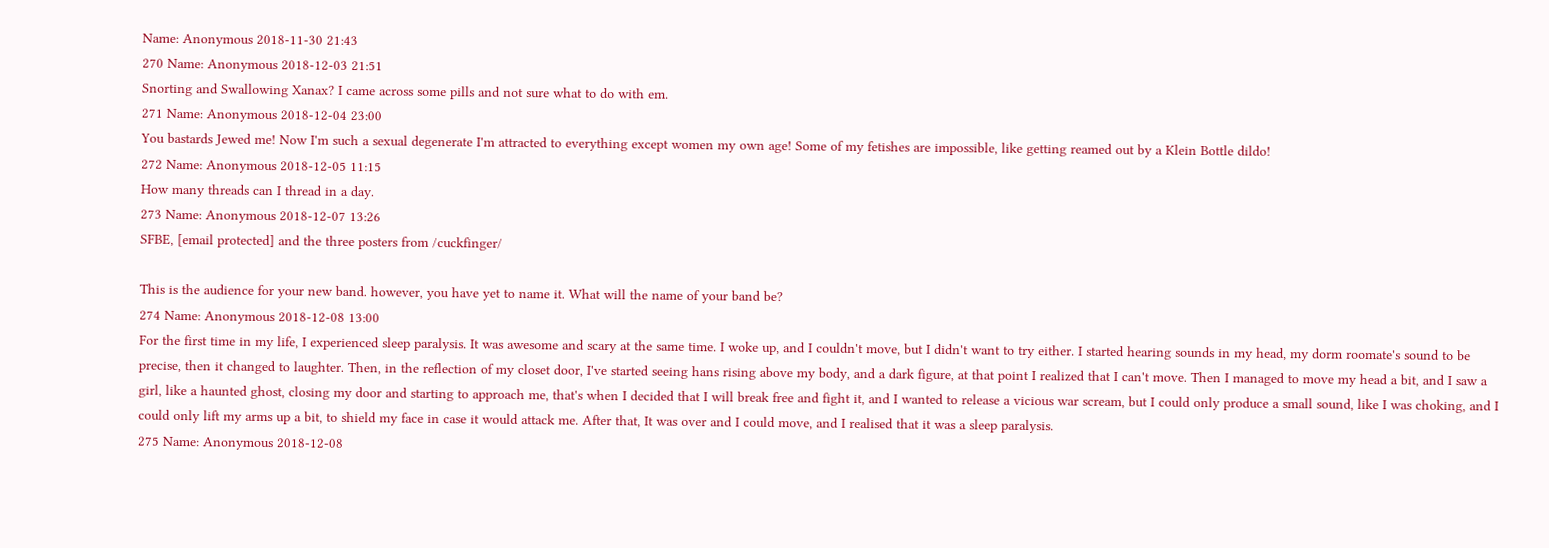Name: Anonymous 2018-11-30 21:43
270 Name: Anonymous 2018-12-03 21:51
Snorting and Swallowing Xanax? I came across some pills and not sure what to do with em.
271 Name: Anonymous 2018-12-04 23:00
You bastards Jewed me! Now I'm such a sexual degenerate I'm attracted to everything except women my own age! Some of my fetishes are impossible, like getting reamed out by a Klein Bottle dildo!
272 Name: Anonymous 2018-12-05 11:15
How many threads can I thread in a day.
273 Name: Anonymous 2018-12-07 13:26
SFBE, [email protected] and the three posters from /cuckfinger/

This is the audience for your new band. however, you have yet to name it. What will the name of your band be?
274 Name: Anonymous 2018-12-08 13:00
For the first time in my life, I experienced sleep paralysis. It was awesome and scary at the same time. I woke up, and I couldn't move, but I didn't want to try either. I started hearing sounds in my head, my dorm roomate's sound to be precise, then it changed to laughter. Then, in the reflection of my closet door, I've started seeing hans rising above my body, and a dark figure, at that point I realized that I can't move. Then I managed to move my head a bit, and I saw a girl, like a haunted ghost, closing my door and starting to approach me, that's when I decided that I will break free and fight it, and I wanted to release a vicious war scream, but I could only produce a small sound, like I was choking, and I could only lift my arms up a bit, to shield my face in case it would attack me. After that, It was over and I could move, and I realised that it was a sleep paralysis.
275 Name: Anonymous 2018-12-08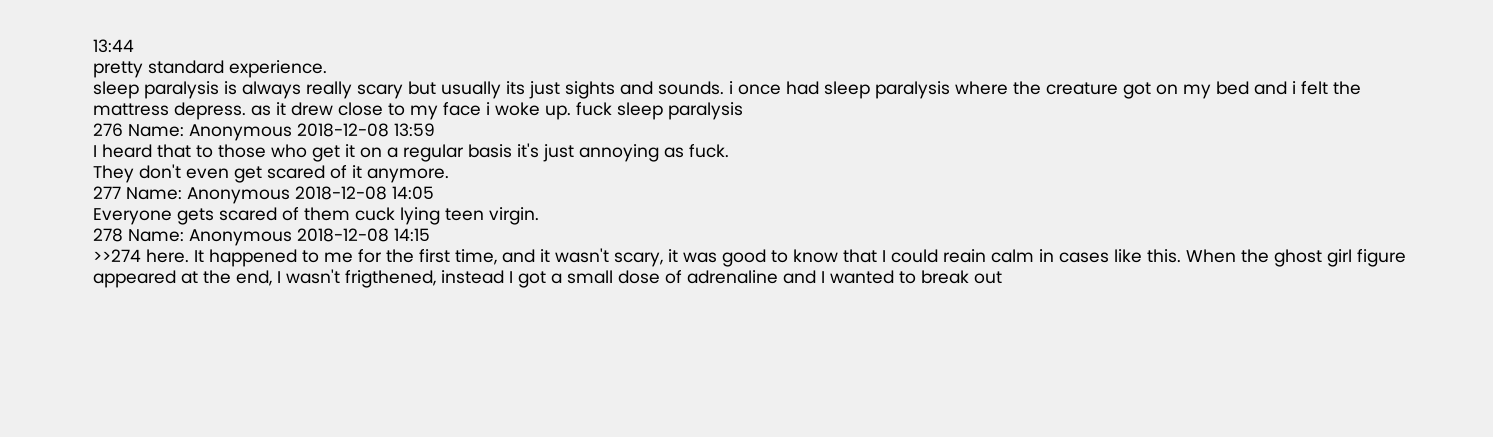13:44
pretty standard experience.
sleep paralysis is always really scary but usually its just sights and sounds. i once had sleep paralysis where the creature got on my bed and i felt the mattress depress. as it drew close to my face i woke up. fuck sleep paralysis
276 Name: Anonymous 2018-12-08 13:59
I heard that to those who get it on a regular basis it's just annoying as fuck.
They don't even get scared of it anymore.
277 Name: Anonymous 2018-12-08 14:05
Everyone gets scared of them cuck lying teen virgin.
278 Name: Anonymous 2018-12-08 14:15
>>274 here. It happened to me for the first time, and it wasn't scary, it was good to know that I could reain calm in cases like this. When the ghost girl figure appeared at the end, I wasn't frigthened, instead I got a small dose of adrenaline and I wanted to break out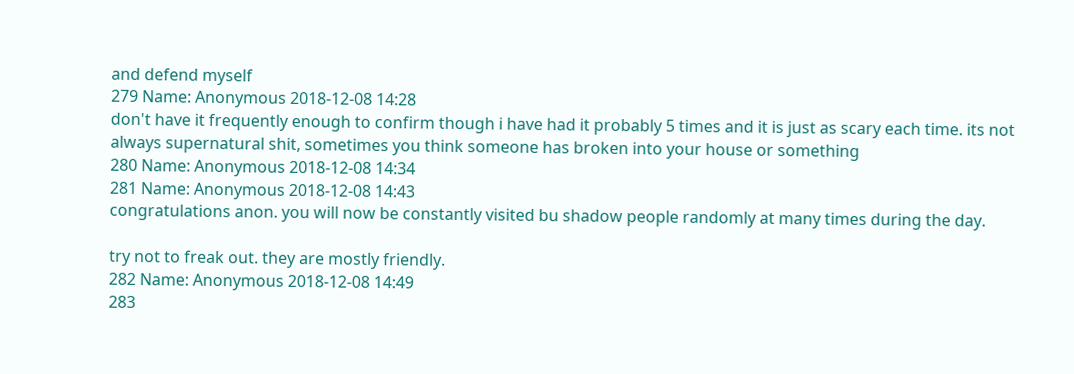and defend myself
279 Name: Anonymous 2018-12-08 14:28
don't have it frequently enough to confirm though i have had it probably 5 times and it is just as scary each time. its not always supernatural shit, sometimes you think someone has broken into your house or something
280 Name: Anonymous 2018-12-08 14:34
281 Name: Anonymous 2018-12-08 14:43
congratulations anon. you will now be constantly visited bu shadow people randomly at many times during the day.

try not to freak out. they are mostly friendly.
282 Name: Anonymous 2018-12-08 14:49
283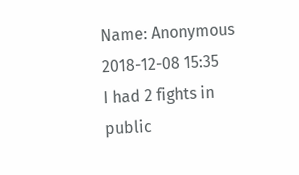Name: Anonymous 2018-12-08 15:35
I had 2 fights in public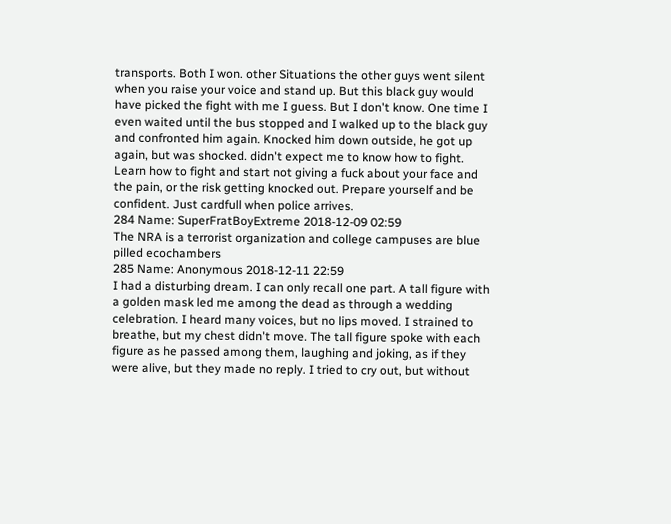transports. Both I won. other Situations the other guys went silent when you raise your voice and stand up. But this black guy would have picked the fight with me I guess. But I don't know. One time I even waited until the bus stopped and I walked up to the black guy and confronted him again. Knocked him down outside, he got up again, but was shocked. didn't expect me to know how to fight. Learn how to fight and start not giving a fuck about your face and the pain, or the risk getting knocked out. Prepare yourself and be confident. Just cardfull when police arrives.
284 Name: SuperFratBoyExtreme 2018-12-09 02:59
The NRA is a terrorist organization and college campuses are blue pilled ecochambers
285 Name: Anonymous 2018-12-11 22:59
I had a disturbing dream. I can only recall one part. A tall figure with a golden mask led me among the dead as through a wedding celebration. I heard many voices, but no lips moved. I strained to breathe, but my chest didn't move. The tall figure spoke with each figure as he passed among them, laughing and joking, as if they were alive, but they made no reply. I tried to cry out, but without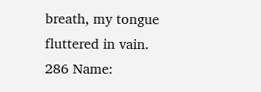breath, my tongue fluttered in vain.
286 Name: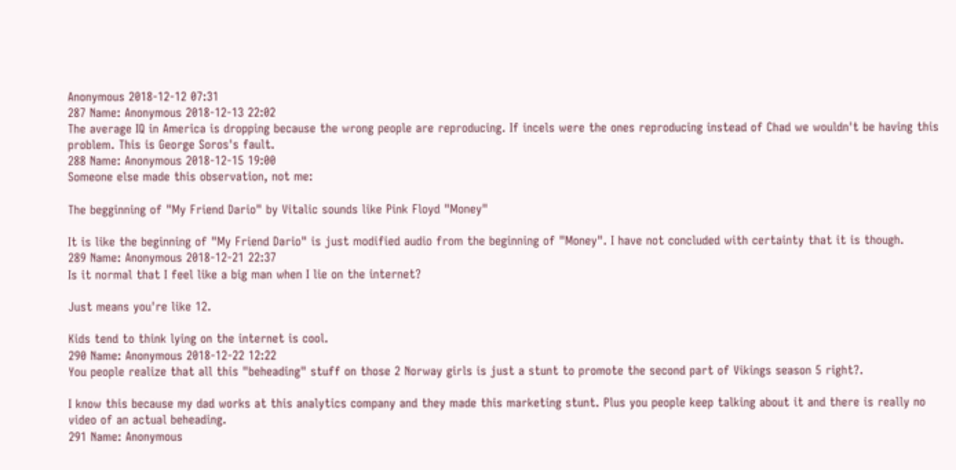Anonymous 2018-12-12 07:31
287 Name: Anonymous 2018-12-13 22:02
The average IQ in America is dropping because the wrong people are reproducing. If incels were the ones reproducing instead of Chad we wouldn't be having this problem. This is George Soros's fault.
288 Name: Anonymous 2018-12-15 19:00
Someone else made this observation, not me:

The begginning of "My Friend Dario" by Vitalic sounds like Pink Floyd "Money"

It is like the beginning of "My Friend Dario" is just modified audio from the beginning of "Money". I have not concluded with certainty that it is though.
289 Name: Anonymous 2018-12-21 22:37
Is it normal that I feel like a big man when I lie on the internet?

Just means you're like 12.

Kids tend to think lying on the internet is cool.
290 Name: Anonymous 2018-12-22 12:22
You people realize that all this "beheading" stuff on those 2 Norway girls is just a stunt to promote the second part of Vikings season 5 right?.

I know this because my dad works at this analytics company and they made this marketing stunt. Plus you people keep talking about it and there is really no video of an actual beheading.
291 Name: Anonymous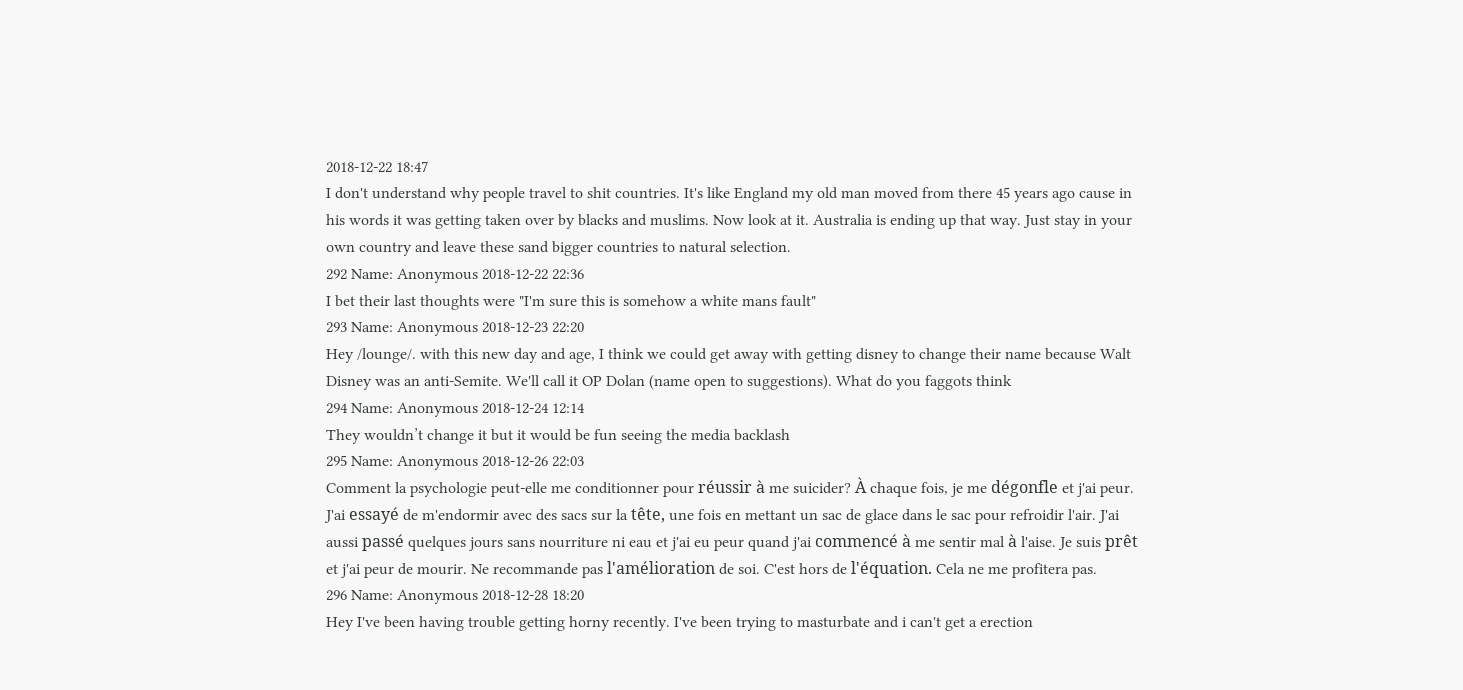2018-12-22 18:47
I don't understand why people travel to shit countries. It's like England my old man moved from there 45 years ago cause in his words it was getting taken over by blacks and muslims. Now look at it. Australia is ending up that way. Just stay in your own country and leave these sand bigger countries to natural selection.
292 Name: Anonymous 2018-12-22 22:36
I bet their last thoughts were "I'm sure this is somehow a white mans fault"
293 Name: Anonymous 2018-12-23 22:20
Hey /lounge/. with this new day and age, I think we could get away with getting disney to change their name because Walt Disney was an anti-Semite. We'll call it OP Dolan (name open to suggestions). What do you faggots think
294 Name: Anonymous 2018-12-24 12:14
They wouldn’t change it but it would be fun seeing the media backlash
295 Name: Anonymous 2018-12-26 22:03
Comment la psychologie peut-elle me conditionner pour réussir à me suicider? À chaque fois, je me dégonfle et j'ai peur. J'ai essayé de m'endormir avec des sacs sur la tête, une fois en mettant un sac de glace dans le sac pour refroidir l'air. J'ai aussi passé quelques jours sans nourriture ni eau et j'ai eu peur quand j'ai commencé à me sentir mal à l'aise. Je suis prêt et j'ai peur de mourir. Ne recommande pas l'amélioration de soi. C'est hors de l'équation. Cela ne me profitera pas.
296 Name: Anonymous 2018-12-28 18:20
Hey I've been having trouble getting horny recently. I've been trying to masturbate and i can't get a erection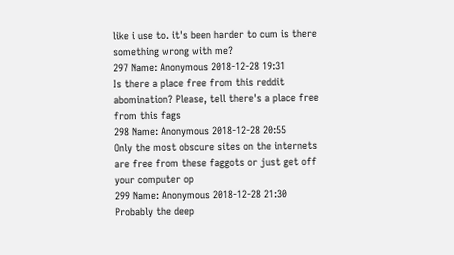like i use to. it's been harder to cum is there something wrong with me?
297 Name: Anonymous 2018-12-28 19:31
Is there a place free from this reddit abomination? Please, tell there's a place free from this fags
298 Name: Anonymous 2018-12-28 20:55
Only the most obscure sites on the internets are free from these faggots or just get off your computer op
299 Name: Anonymous 2018-12-28 21:30
Probably the deep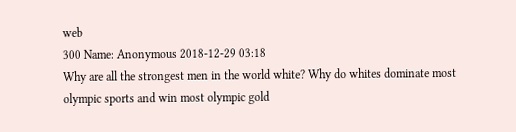web
300 Name: Anonymous 2018-12-29 03:18
Why are all the strongest men in the world white? Why do whites dominate most olympic sports and win most olympic gold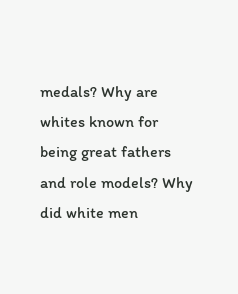medals? Why are whites known for being great fathers and role models? Why did white men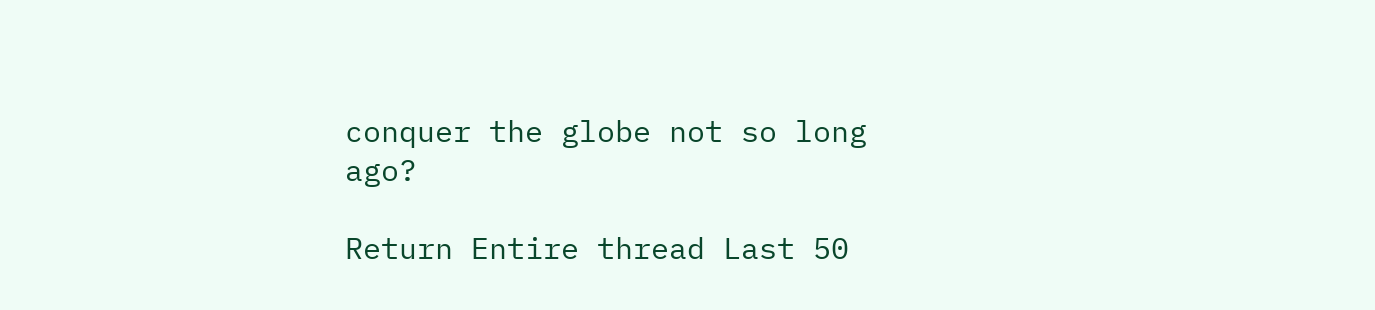conquer the globe not so long ago?

Return Entire thread Last 50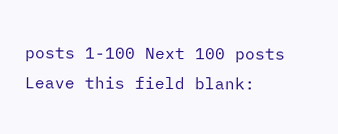posts 1-100 Next 100 posts
Leave this field blank: